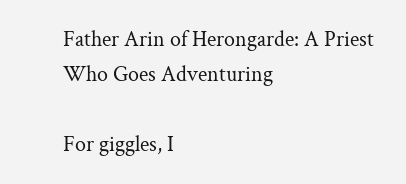Father Arin of Herongarde: A Priest Who Goes Adventuring

For giggles, I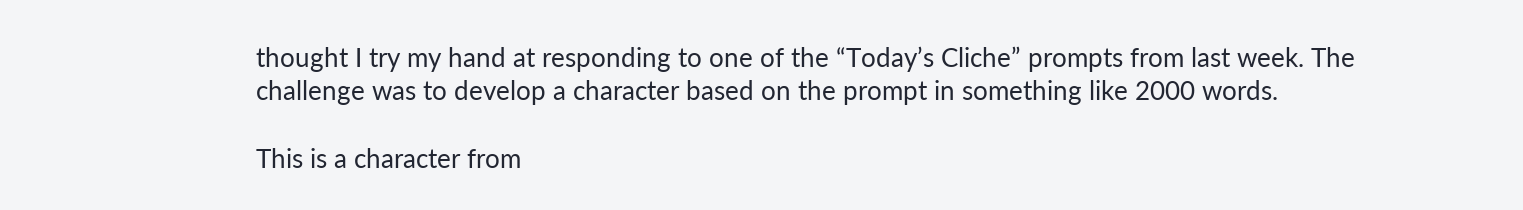thought I try my hand at responding to one of the “Today’s Cliche” prompts from last week. The challenge was to develop a character based on the prompt in something like 2000 words.

This is a character from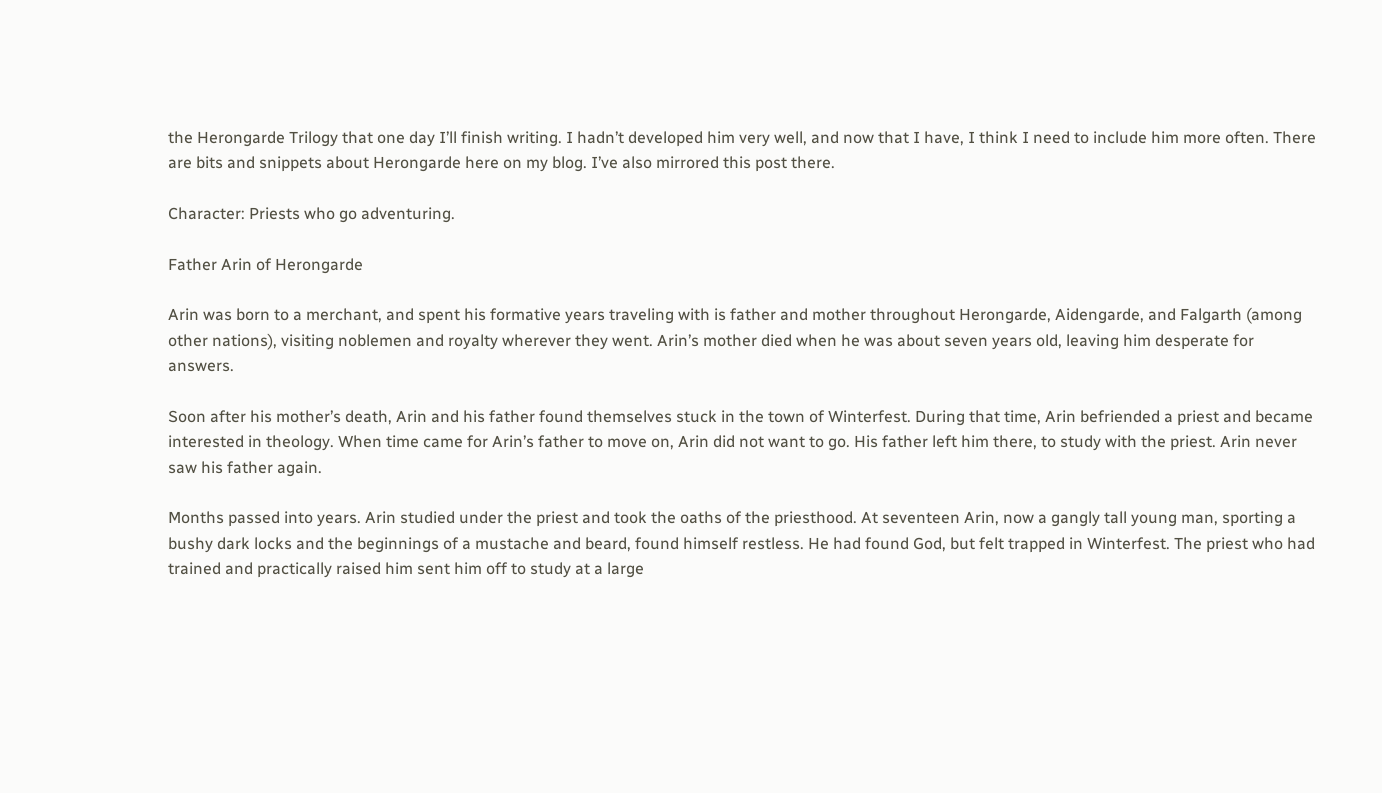the Herongarde Trilogy that one day I’ll finish writing. I hadn’t developed him very well, and now that I have, I think I need to include him more often. There are bits and snippets about Herongarde here on my blog. I’ve also mirrored this post there.

Character: Priests who go adventuring.

Father Arin of Herongarde

Arin was born to a merchant, and spent his formative years traveling with is father and mother throughout Herongarde, Aidengarde, and Falgarth (among other nations), visiting noblemen and royalty wherever they went. Arin’s mother died when he was about seven years old, leaving him desperate for answers.

Soon after his mother’s death, Arin and his father found themselves stuck in the town of Winterfest. During that time, Arin befriended a priest and became interested in theology. When time came for Arin’s father to move on, Arin did not want to go. His father left him there, to study with the priest. Arin never saw his father again.

Months passed into years. Arin studied under the priest and took the oaths of the priesthood. At seventeen Arin, now a gangly tall young man, sporting a bushy dark locks and the beginnings of a mustache and beard, found himself restless. He had found God, but felt trapped in Winterfest. The priest who had trained and practically raised him sent him off to study at a large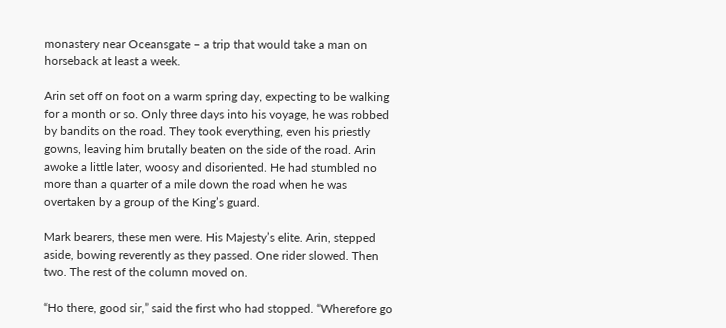monastery near Oceansgate – a trip that would take a man on horseback at least a week.

Arin set off on foot on a warm spring day, expecting to be walking for a month or so. Only three days into his voyage, he was robbed by bandits on the road. They took everything, even his priestly gowns, leaving him brutally beaten on the side of the road. Arin awoke a little later, woosy and disoriented. He had stumbled no more than a quarter of a mile down the road when he was overtaken by a group of the King’s guard.

Mark bearers, these men were. His Majesty’s elite. Arin, stepped aside, bowing reverently as they passed. One rider slowed. Then two. The rest of the column moved on.

“Ho there, good sir,” said the first who had stopped. “Wherefore go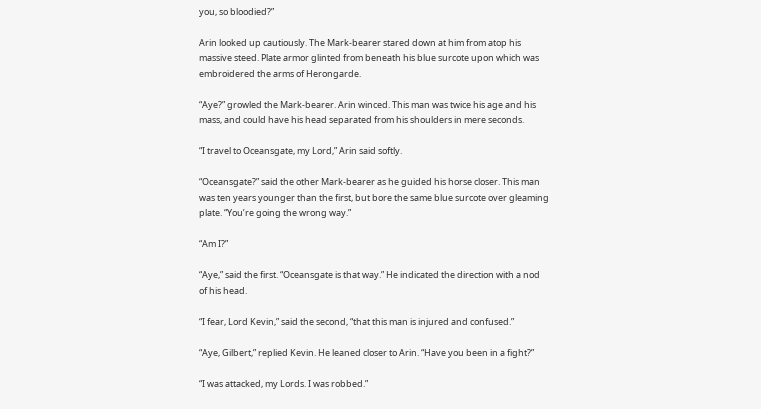you, so bloodied?”

Arin looked up cautiously. The Mark-bearer stared down at him from atop his massive steed. Plate armor glinted from beneath his blue surcote upon which was embroidered the arms of Herongarde.

“Aye?” growled the Mark-bearer. Arin winced. This man was twice his age and his mass, and could have his head separated from his shoulders in mere seconds.

“I travel to Oceansgate, my Lord,” Arin said softly.

“Oceansgate?” said the other Mark-bearer as he guided his horse closer. This man was ten years younger than the first, but bore the same blue surcote over gleaming plate. “You’re going the wrong way.”

“Am I?”

“Aye,” said the first. “Oceansgate is that way.” He indicated the direction with a nod of his head.

“I fear, Lord Kevin,” said the second, “that this man is injured and confused.”

“Aye, Gilbert,” replied Kevin. He leaned closer to Arin. “Have you been in a fight?”

“I was attacked, my Lords. I was robbed.”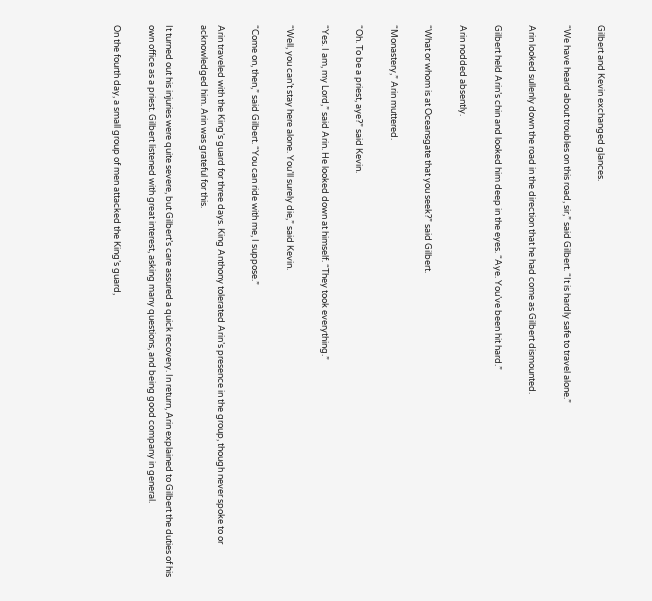Gilbert and Kevin exchanged glances.

“We have heard about troubles on this road, sir,” said Gilbert. “It is hardly safe to travel alone.”

Arin looked sullenly down the road in the direction that he had come as Gilbert dismounted.

Gilbert held Arin’s chin and looked him deep in the eyes. “Aye. You’ve been hit hard.”

Arin nodded absently.

“What or whom is at Oceansgate that you seek?” said Gilbert.

“Monastery,” Arin muttered.

“Oh. To be a priest, aye?” said Kevin.

“Yes. I am, my Lord,” said Arin. He looked down at himself. “They took everything.”

“Well, you can’t stay here alone. You’ll surely die,” said Kevin.

“Come on, then,” said Gilbert. “You can ride with me, I suppose.”

Arin traveled with the King’s guard for three days. King Anthony tolerated Arin’s presence in the group, though never spoke to or acknowledged him. Arin was grateful for this.

It turned out his injuries were quite severe, but Gilbert’s care assured a quick recovery. In return, Arin explained to Gilbert the duties of his own office as a priest. Gilbert listened with great interest, asking many questions, and being good company in general.

On the fourth day, a small group of men attacked the King’s guard,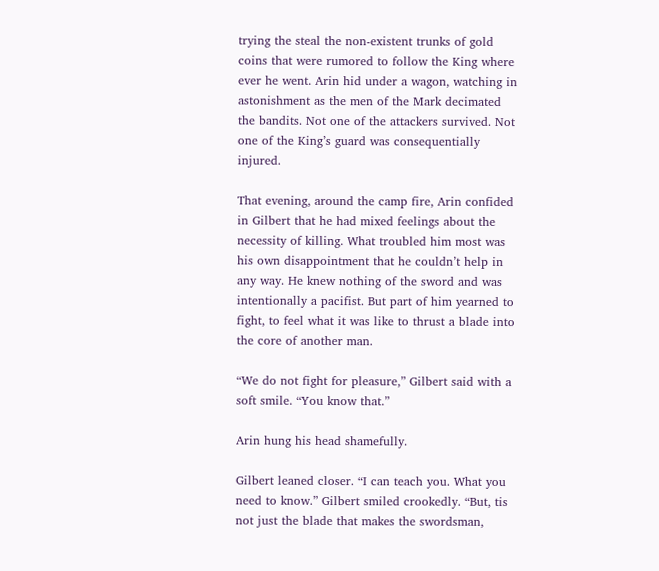trying the steal the non-existent trunks of gold coins that were rumored to follow the King where ever he went. Arin hid under a wagon, watching in astonishment as the men of the Mark decimated the bandits. Not one of the attackers survived. Not one of the King’s guard was consequentially injured.

That evening, around the camp fire, Arin confided in Gilbert that he had mixed feelings about the necessity of killing. What troubled him most was his own disappointment that he couldn’t help in any way. He knew nothing of the sword and was intentionally a pacifist. But part of him yearned to fight, to feel what it was like to thrust a blade into the core of another man.

“We do not fight for pleasure,” Gilbert said with a soft smile. “You know that.”

Arin hung his head shamefully.

Gilbert leaned closer. “I can teach you. What you need to know.” Gilbert smiled crookedly. “But, tis not just the blade that makes the swordsman,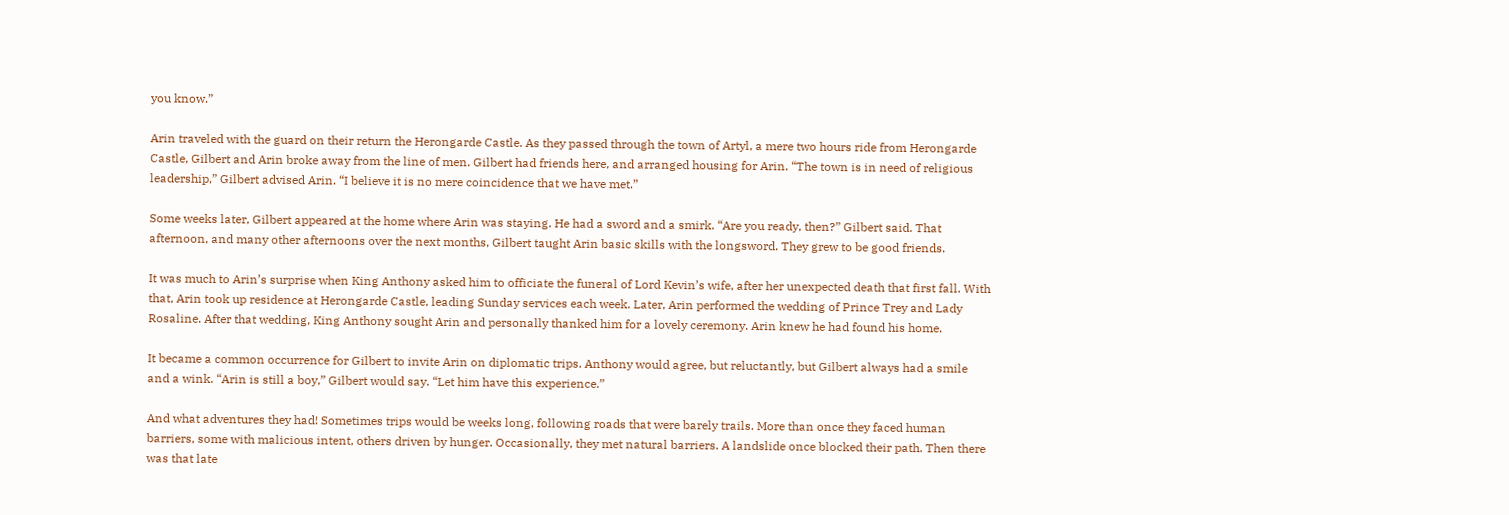you know.”

Arin traveled with the guard on their return the Herongarde Castle. As they passed through the town of Artyl, a mere two hours ride from Herongarde Castle, Gilbert and Arin broke away from the line of men. Gilbert had friends here, and arranged housing for Arin. “The town is in need of religious leadership,” Gilbert advised Arin. “I believe it is no mere coincidence that we have met.”

Some weeks later, Gilbert appeared at the home where Arin was staying. He had a sword and a smirk. “Are you ready, then?” Gilbert said. That afternoon, and many other afternoons over the next months, Gilbert taught Arin basic skills with the longsword. They grew to be good friends.

It was much to Arin’s surprise when King Anthony asked him to officiate the funeral of Lord Kevin’s wife, after her unexpected death that first fall. With that, Arin took up residence at Herongarde Castle, leading Sunday services each week. Later, Arin performed the wedding of Prince Trey and Lady Rosaline. After that wedding, King Anthony sought Arin and personally thanked him for a lovely ceremony. Arin knew he had found his home.

It became a common occurrence for Gilbert to invite Arin on diplomatic trips. Anthony would agree, but reluctantly, but Gilbert always had a smile and a wink. “Arin is still a boy,” Gilbert would say. “Let him have this experience.”

And what adventures they had! Sometimes trips would be weeks long, following roads that were barely trails. More than once they faced human barriers, some with malicious intent, others driven by hunger. Occasionally, they met natural barriers. A landslide once blocked their path. Then there was that late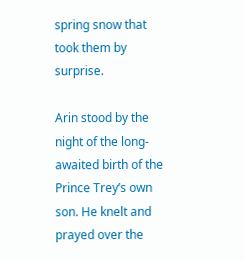spring snow that took them by surprise.

Arin stood by the night of the long-awaited birth of the Prince Trey’s own son. He knelt and prayed over the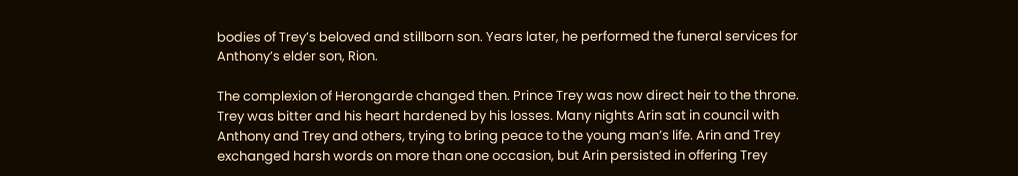bodies of Trey’s beloved and stillborn son. Years later, he performed the funeral services for Anthony’s elder son, Rion.

The complexion of Herongarde changed then. Prince Trey was now direct heir to the throne. Trey was bitter and his heart hardened by his losses. Many nights Arin sat in council with Anthony and Trey and others, trying to bring peace to the young man’s life. Arin and Trey exchanged harsh words on more than one occasion, but Arin persisted in offering Trey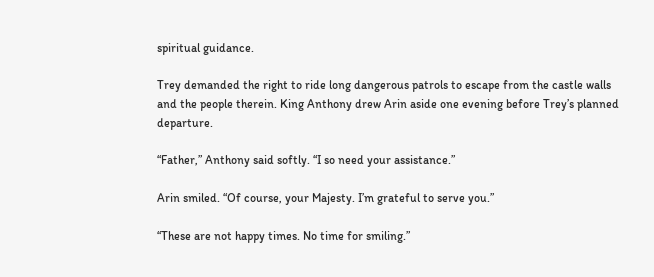spiritual guidance.

Trey demanded the right to ride long dangerous patrols to escape from the castle walls and the people therein. King Anthony drew Arin aside one evening before Trey’s planned departure.

“Father,” Anthony said softly. “I so need your assistance.”

Arin smiled. “Of course, your Majesty. I’m grateful to serve you.”

“These are not happy times. No time for smiling.”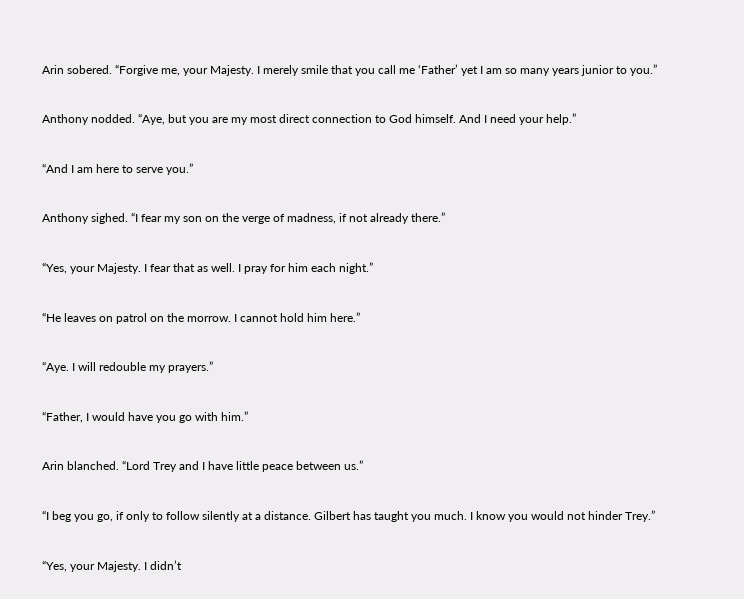Arin sobered. “Forgive me, your Majesty. I merely smile that you call me ‘Father’ yet I am so many years junior to you.”

Anthony nodded. “Aye, but you are my most direct connection to God himself. And I need your help.”

“And I am here to serve you.”

Anthony sighed. “I fear my son on the verge of madness, if not already there.”

“Yes, your Majesty. I fear that as well. I pray for him each night.”

“He leaves on patrol on the morrow. I cannot hold him here.”

“Aye. I will redouble my prayers.”

“Father, I would have you go with him.”

Arin blanched. “Lord Trey and I have little peace between us.”

“I beg you go, if only to follow silently at a distance. Gilbert has taught you much. I know you would not hinder Trey.”

“Yes, your Majesty. I didn’t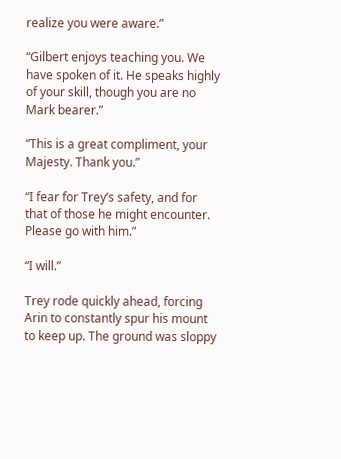realize you were aware.”

“Gilbert enjoys teaching you. We have spoken of it. He speaks highly of your skill, though you are no Mark bearer.”

“This is a great compliment, your Majesty. Thank you.”

“I fear for Trey’s safety, and for that of those he might encounter. Please go with him.”

“I will.”

Trey rode quickly ahead, forcing Arin to constantly spur his mount to keep up. The ground was sloppy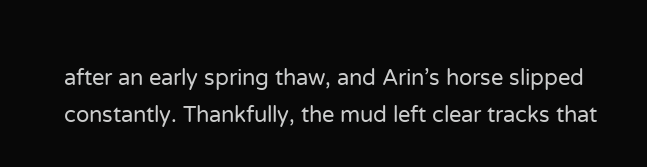after an early spring thaw, and Arin’s horse slipped constantly. Thankfully, the mud left clear tracks that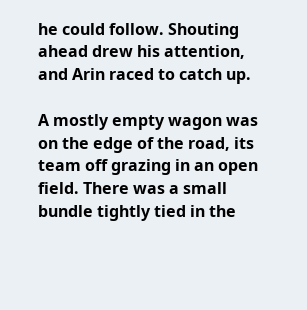he could follow. Shouting ahead drew his attention, and Arin raced to catch up.

A mostly empty wagon was on the edge of the road, its team off grazing in an open field. There was a small bundle tightly tied in the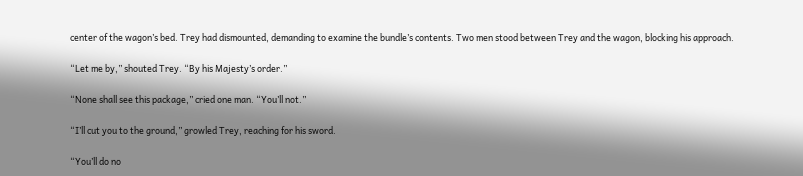center of the wagon’s bed. Trey had dismounted, demanding to examine the bundle’s contents. Two men stood between Trey and the wagon, blocking his approach.

“Let me by,” shouted Trey. “By his Majesty’s order.”

“None shall see this package,” cried one man. “You’ll not.”

“I’ll cut you to the ground,” growled Trey, reaching for his sword.

“You’ll do no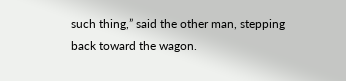such thing,” said the other man, stepping back toward the wagon.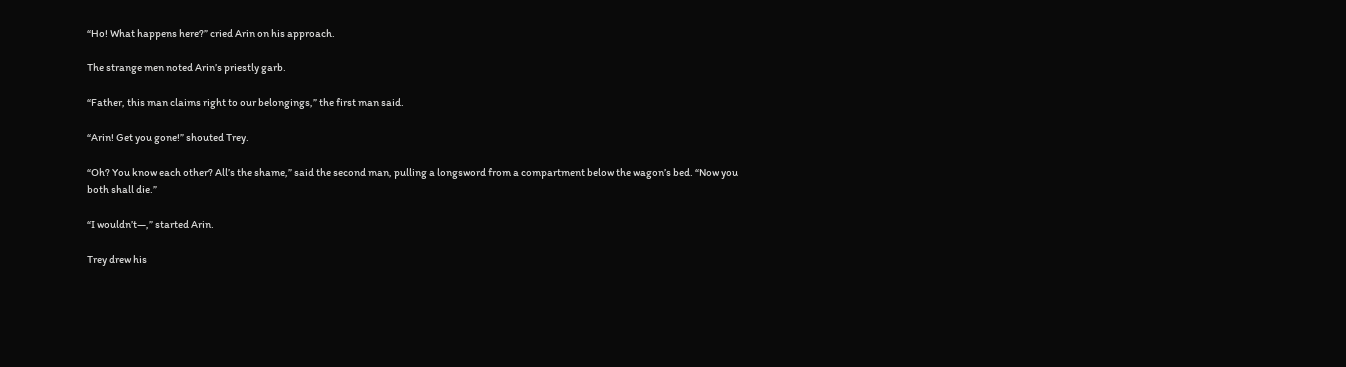“Ho! What happens here?” cried Arin on his approach.

The strange men noted Arin’s priestly garb.

“Father, this man claims right to our belongings,” the first man said.

“Arin! Get you gone!” shouted Trey.

“Oh? You know each other? All’s the shame,” said the second man, pulling a longsword from a compartment below the wagon’s bed. “Now you both shall die.”

“I wouldn’t—,” started Arin.

Trey drew his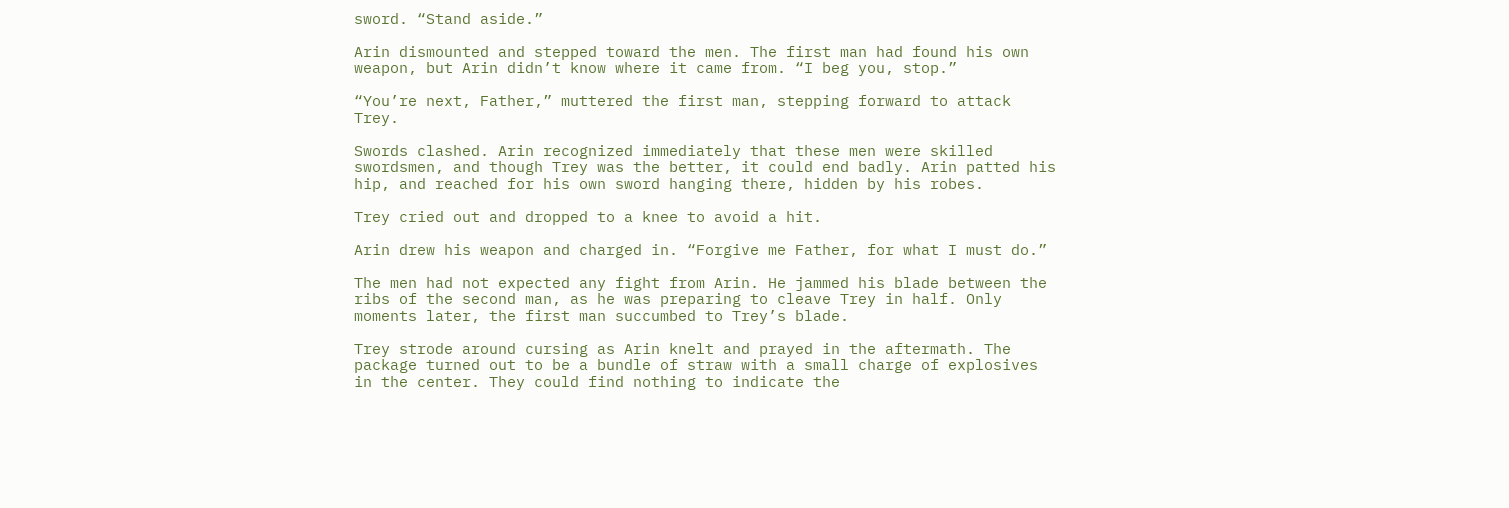sword. “Stand aside.”

Arin dismounted and stepped toward the men. The first man had found his own weapon, but Arin didn’t know where it came from. “I beg you, stop.”

“You’re next, Father,” muttered the first man, stepping forward to attack Trey.

Swords clashed. Arin recognized immediately that these men were skilled swordsmen, and though Trey was the better, it could end badly. Arin patted his hip, and reached for his own sword hanging there, hidden by his robes.

Trey cried out and dropped to a knee to avoid a hit.

Arin drew his weapon and charged in. “Forgive me Father, for what I must do.”

The men had not expected any fight from Arin. He jammed his blade between the ribs of the second man, as he was preparing to cleave Trey in half. Only moments later, the first man succumbed to Trey’s blade.

Trey strode around cursing as Arin knelt and prayed in the aftermath. The package turned out to be a bundle of straw with a small charge of explosives in the center. They could find nothing to indicate the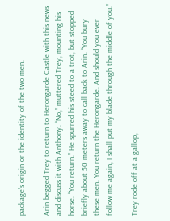package’s origin or the identity of the two men.

Arin begged Trey to return to Herongarde Castle with this news and discuss it with Anthony. “No,” muttered Trey, mounting his horse. “You return.” He spurred his steed to a trot, but stopped briefly about 50 meters away to call back to Arin. “You bury these men. You return the Herongarde. And should you ever follow me again, I shall put my blade through the middle of you.”

Trey rode off at a gallop,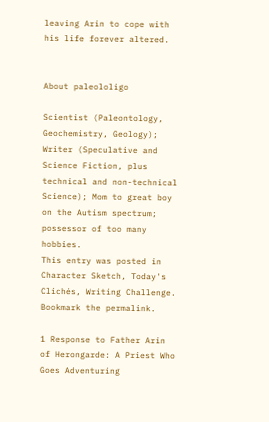leaving Arin to cope with his life forever altered.


About paleololigo

Scientist (Paleontology, Geochemistry, Geology); Writer (Speculative and Science Fiction, plus technical and non-technical Science); Mom to great boy on the Autism spectrum; possessor of too many hobbies.
This entry was posted in Character Sketch, Today's Clichés, Writing Challenge. Bookmark the permalink.

1 Response to Father Arin of Herongarde: A Priest Who Goes Adventuring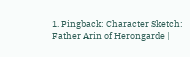1. Pingback: Character Sketch: Father Arin of Herongarde |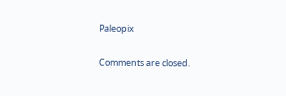Paleopix

Comments are closed.